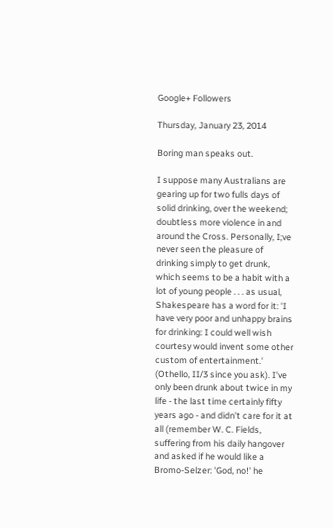Google+ Followers

Thursday, January 23, 2014

Boring man speaks out.

I suppose many Australians are gearing up for two fulls days of solid drinking, over the weekend; doubtless more violence in and around the Cross. Personally, I;ve never seen the pleasure of drinking simply to get drunk, which seems to be a habit with a lot of young people . . . as usual, Shakespeare has a word for it: 'I have very poor and unhappy brains for drinking: I could well wish courtesy would invent some other custom of entertainment.' (Othello, II/3 since you ask). I've only been drunk about twice in my life - the last time certainly fifty years ago - and didn't care for it at all (remember W. C. Fields, suffering from his daily hangover and asked if he would like a Bromo-Selzer: 'God, no!' he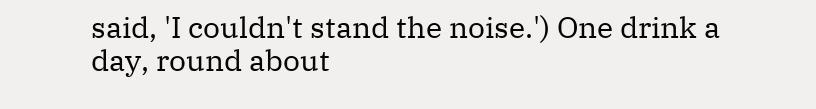said, 'I couldn't stand the noise.') One drink a day, round about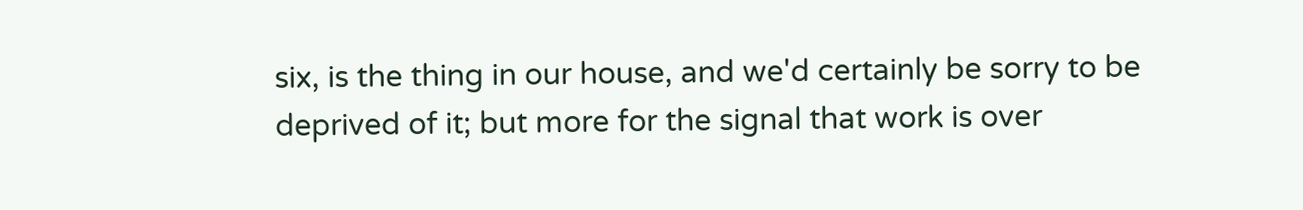six, is the thing in our house, and we'd certainly be sorry to be deprived of it; but more for the signal that work is over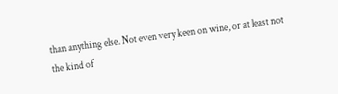than anything else. Not even very keen on wine, or at least not the kind of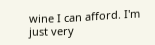wine I can afford. I'm just very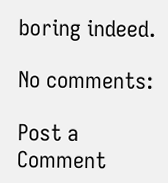boring indeed.

No comments:

Post a Comment